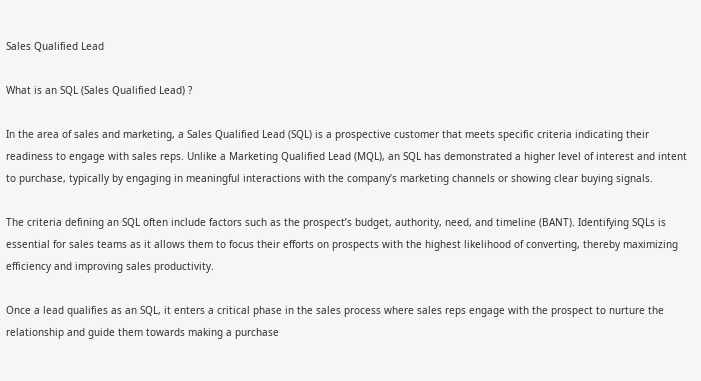Sales Qualified Lead

What is an SQL (Sales Qualified Lead) ?

In the area of sales and marketing, a Sales Qualified Lead (SQL) is a prospective customer that meets specific criteria indicating their readiness to engage with sales reps. Unlike a Marketing Qualified Lead (MQL), an SQL has demonstrated a higher level of interest and intent to purchase, typically by engaging in meaningful interactions with the company’s marketing channels or showing clear buying signals.

The criteria defining an SQL often include factors such as the prospect’s budget, authority, need, and timeline (BANT). Identifying SQLs is essential for sales teams as it allows them to focus their efforts on prospects with the highest likelihood of converting, thereby maximizing efficiency and improving sales productivity.

Once a lead qualifies as an SQL, it enters a critical phase in the sales process where sales reps engage with the prospect to nurture the relationship and guide them towards making a purchase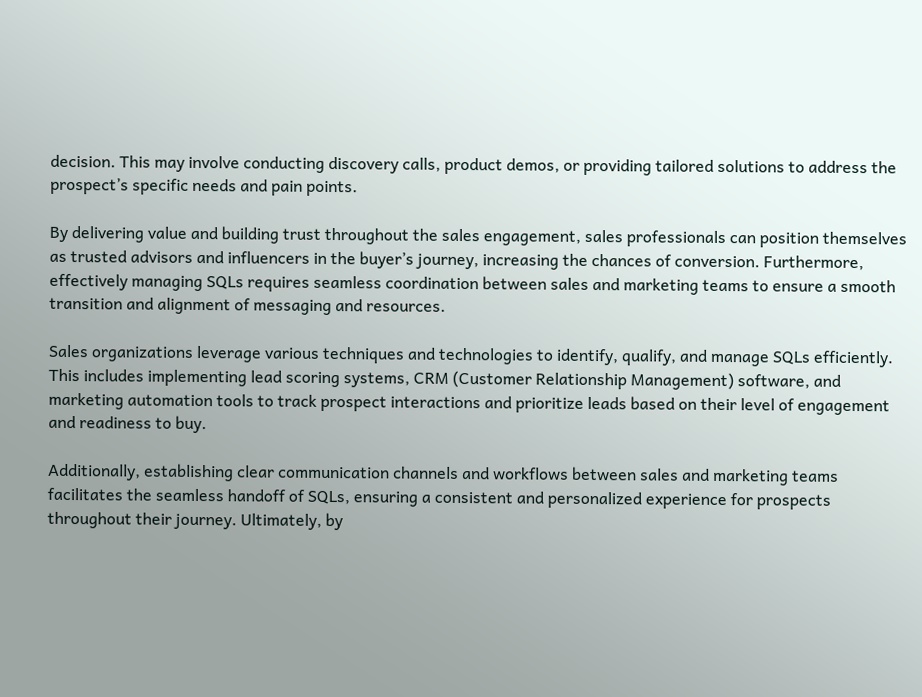decision. This may involve conducting discovery calls, product demos, or providing tailored solutions to address the prospect’s specific needs and pain points.

By delivering value and building trust throughout the sales engagement, sales professionals can position themselves as trusted advisors and influencers in the buyer’s journey, increasing the chances of conversion. Furthermore, effectively managing SQLs requires seamless coordination between sales and marketing teams to ensure a smooth transition and alignment of messaging and resources.

Sales organizations leverage various techniques and technologies to identify, qualify, and manage SQLs efficiently. This includes implementing lead scoring systems, CRM (Customer Relationship Management) software, and marketing automation tools to track prospect interactions and prioritize leads based on their level of engagement and readiness to buy.

Additionally, establishing clear communication channels and workflows between sales and marketing teams facilitates the seamless handoff of SQLs, ensuring a consistent and personalized experience for prospects throughout their journey. Ultimately, by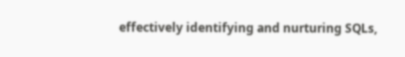effectively identifying and nurturing SQLs,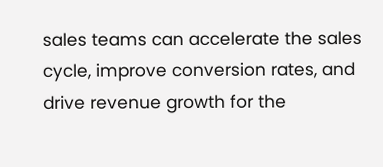sales teams can accelerate the sales cycle, improve conversion rates, and drive revenue growth for the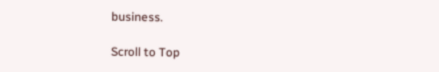business.

Scroll to Top